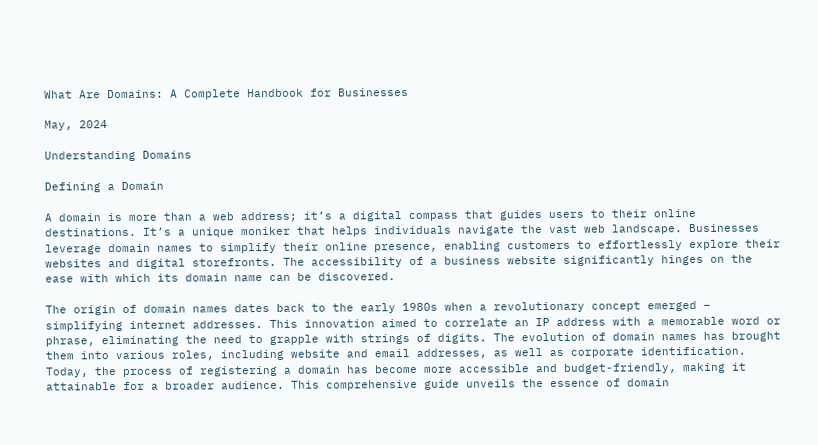What Are Domains: A Complete Handbook for Businesses

May, 2024

Understanding Domains

Defining a Domain

A domain is more than a web address; it’s a digital compass that guides users to their online destinations. It’s a unique moniker that helps individuals navigate the vast web landscape. Businesses leverage domain names to simplify their online presence, enabling customers to effortlessly explore their websites and digital storefronts. The accessibility of a business website significantly hinges on the ease with which its domain name can be discovered.

The origin of domain names dates back to the early 1980s when a revolutionary concept emerged – simplifying internet addresses. This innovation aimed to correlate an IP address with a memorable word or phrase, eliminating the need to grapple with strings of digits. The evolution of domain names has brought them into various roles, including website and email addresses, as well as corporate identification. Today, the process of registering a domain has become more accessible and budget-friendly, making it attainable for a broader audience. This comprehensive guide unveils the essence of domain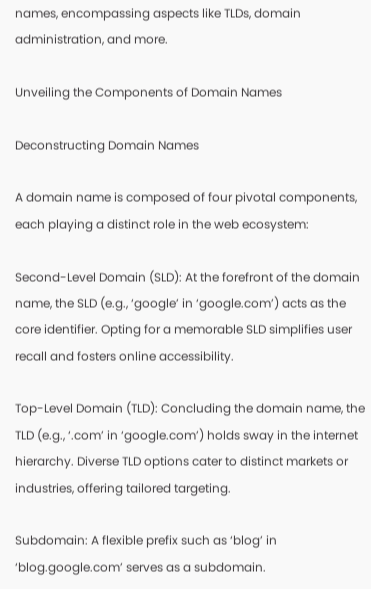names, encompassing aspects like TLDs, domain administration, and more.

Unveiling the Components of Domain Names

Deconstructing Domain Names

A domain name is composed of four pivotal components, each playing a distinct role in the web ecosystem:

Second-Level Domain (SLD): At the forefront of the domain name, the SLD (e.g., ‘google’ in ‘google.com’) acts as the core identifier. Opting for a memorable SLD simplifies user recall and fosters online accessibility.

Top-Level Domain (TLD): Concluding the domain name, the TLD (e.g., ‘.com’ in ‘google.com’) holds sway in the internet hierarchy. Diverse TLD options cater to distinct markets or industries, offering tailored targeting.

Subdomain: A flexible prefix such as ‘blog’ in ‘blog.google.com’ serves as a subdomain.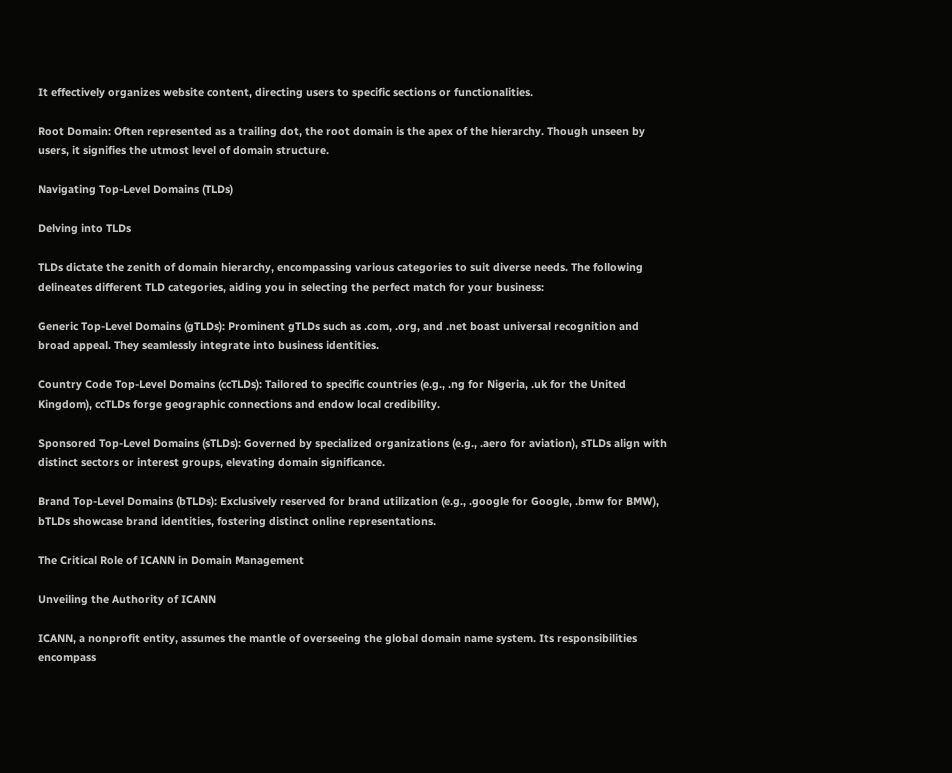It effectively organizes website content, directing users to specific sections or functionalities.

Root Domain: Often represented as a trailing dot, the root domain is the apex of the hierarchy. Though unseen by users, it signifies the utmost level of domain structure.

Navigating Top-Level Domains (TLDs)

Delving into TLDs

TLDs dictate the zenith of domain hierarchy, encompassing various categories to suit diverse needs. The following delineates different TLD categories, aiding you in selecting the perfect match for your business:

Generic Top-Level Domains (gTLDs): Prominent gTLDs such as .com, .org, and .net boast universal recognition and broad appeal. They seamlessly integrate into business identities.

Country Code Top-Level Domains (ccTLDs): Tailored to specific countries (e.g., .ng for Nigeria, .uk for the United Kingdom), ccTLDs forge geographic connections and endow local credibility.

Sponsored Top-Level Domains (sTLDs): Governed by specialized organizations (e.g., .aero for aviation), sTLDs align with distinct sectors or interest groups, elevating domain significance.

Brand Top-Level Domains (bTLDs): Exclusively reserved for brand utilization (e.g., .google for Google, .bmw for BMW), bTLDs showcase brand identities, fostering distinct online representations.

The Critical Role of ICANN in Domain Management

Unveiling the Authority of ICANN

ICANN, a nonprofit entity, assumes the mantle of overseeing the global domain name system. Its responsibilities encompass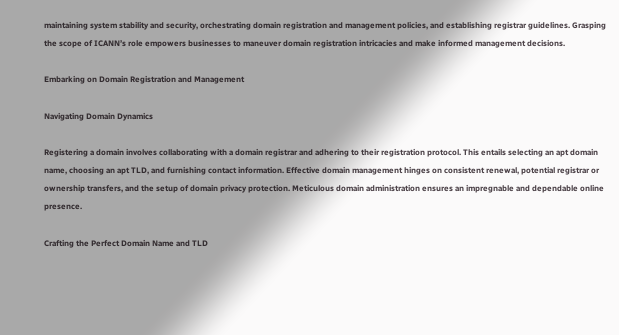maintaining system stability and security, orchestrating domain registration and management policies, and establishing registrar guidelines. Grasping the scope of ICANN’s role empowers businesses to maneuver domain registration intricacies and make informed management decisions.

Embarking on Domain Registration and Management

Navigating Domain Dynamics

Registering a domain involves collaborating with a domain registrar and adhering to their registration protocol. This entails selecting an apt domain name, choosing an apt TLD, and furnishing contact information. Effective domain management hinges on consistent renewal, potential registrar or ownership transfers, and the setup of domain privacy protection. Meticulous domain administration ensures an impregnable and dependable online presence.

Crafting the Perfect Domain Name and TLD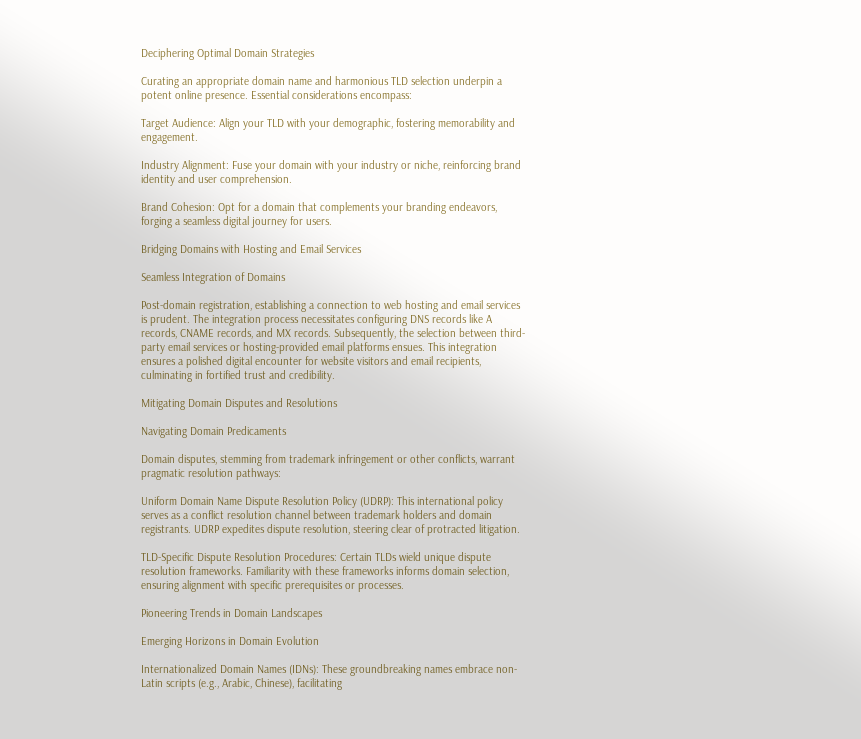Deciphering Optimal Domain Strategies

Curating an appropriate domain name and harmonious TLD selection underpin a potent online presence. Essential considerations encompass:

Target Audience: Align your TLD with your demographic, fostering memorability and engagement.

Industry Alignment: Fuse your domain with your industry or niche, reinforcing brand identity and user comprehension.

Brand Cohesion: Opt for a domain that complements your branding endeavors, forging a seamless digital journey for users.

Bridging Domains with Hosting and Email Services

Seamless Integration of Domains

Post-domain registration, establishing a connection to web hosting and email services is prudent. The integration process necessitates configuring DNS records like A records, CNAME records, and MX records. Subsequently, the selection between third-party email services or hosting-provided email platforms ensues. This integration ensures a polished digital encounter for website visitors and email recipients, culminating in fortified trust and credibility.

Mitigating Domain Disputes and Resolutions

Navigating Domain Predicaments

Domain disputes, stemming from trademark infringement or other conflicts, warrant pragmatic resolution pathways:

Uniform Domain Name Dispute Resolution Policy (UDRP): This international policy serves as a conflict resolution channel between trademark holders and domain registrants. UDRP expedites dispute resolution, steering clear of protracted litigation.

TLD-Specific Dispute Resolution Procedures: Certain TLDs wield unique dispute resolution frameworks. Familiarity with these frameworks informs domain selection, ensuring alignment with specific prerequisites or processes.

Pioneering Trends in Domain Landscapes

Emerging Horizons in Domain Evolution

Internationalized Domain Names (IDNs): These groundbreaking names embrace non-Latin scripts (e.g., Arabic, Chinese), facilitating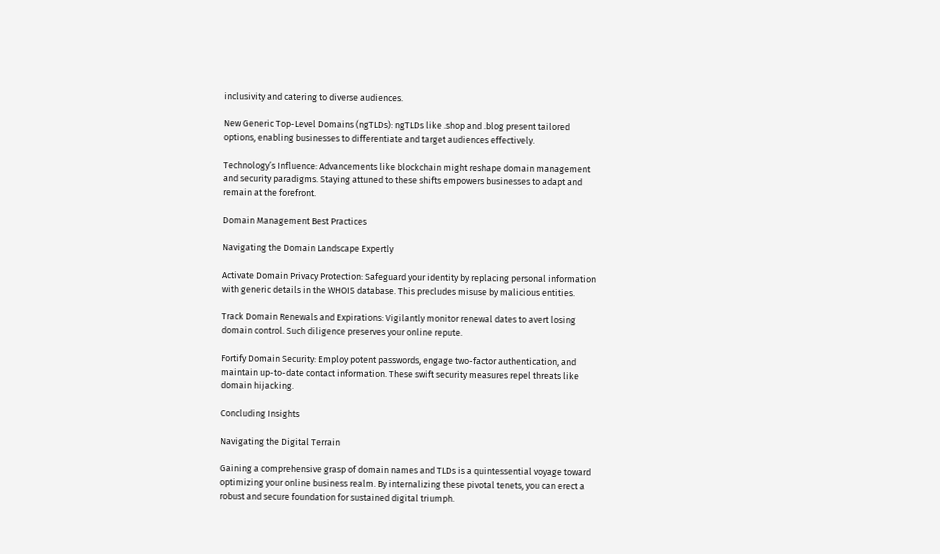inclusivity and catering to diverse audiences.

New Generic Top-Level Domains (ngTLDs): ngTLDs like .shop and .blog present tailored options, enabling businesses to differentiate and target audiences effectively.

Technology’s Influence: Advancements like blockchain might reshape domain management and security paradigms. Staying attuned to these shifts empowers businesses to adapt and remain at the forefront.

Domain Management Best Practices

Navigating the Domain Landscape Expertly

Activate Domain Privacy Protection: Safeguard your identity by replacing personal information with generic details in the WHOIS database. This precludes misuse by malicious entities.

Track Domain Renewals and Expirations: Vigilantly monitor renewal dates to avert losing domain control. Such diligence preserves your online repute.

Fortify Domain Security: Employ potent passwords, engage two-factor authentication, and maintain up-to-date contact information. These swift security measures repel threats like domain hijacking.

Concluding Insights

Navigating the Digital Terrain

Gaining a comprehensive grasp of domain names and TLDs is a quintessential voyage toward optimizing your online business realm. By internalizing these pivotal tenets, you can erect a robust and secure foundation for sustained digital triumph.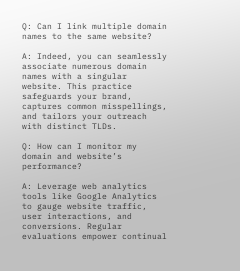Q: Can I link multiple domain names to the same website?

A: Indeed, you can seamlessly associate numerous domain names with a singular website. This practice safeguards your brand, captures common misspellings, and tailors your outreach with distinct TLDs.

Q: How can I monitor my domain and website’s performance?

A: Leverage web analytics tools like Google Analytics to gauge website traffic, user interactions, and conversions. Regular evaluations empower continual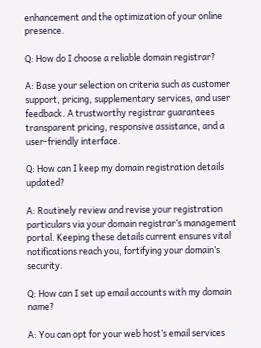enhancement and the optimization of your online presence.

Q: How do I choose a reliable domain registrar?

A: Base your selection on criteria such as customer support, pricing, supplementary services, and user feedback. A trustworthy registrar guarantees transparent pricing, responsive assistance, and a user-friendly interface.

Q: How can I keep my domain registration details updated?

A: Routinely review and revise your registration particulars via your domain registrar’s management portal. Keeping these details current ensures vital notifications reach you, fortifying your domain’s security.

Q: How can I set up email accounts with my domain name?

A: You can opt for your web host’s email services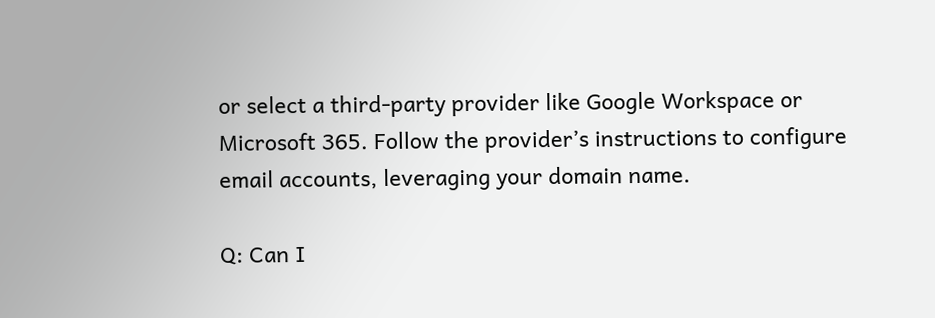or select a third-party provider like Google Workspace or Microsoft 365. Follow the provider’s instructions to configure email accounts, leveraging your domain name.

Q: Can I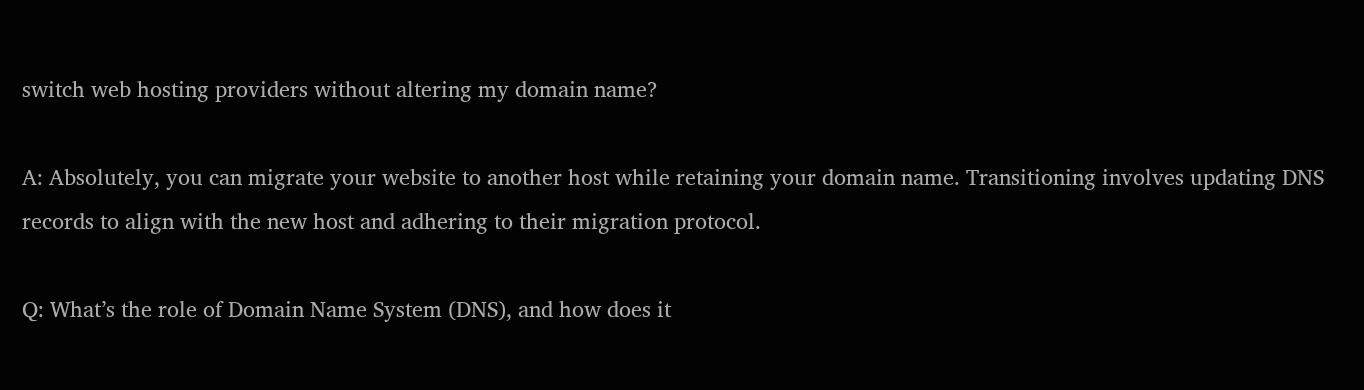switch web hosting providers without altering my domain name?

A: Absolutely, you can migrate your website to another host while retaining your domain name. Transitioning involves updating DNS records to align with the new host and adhering to their migration protocol.

Q: What’s the role of Domain Name System (DNS), and how does it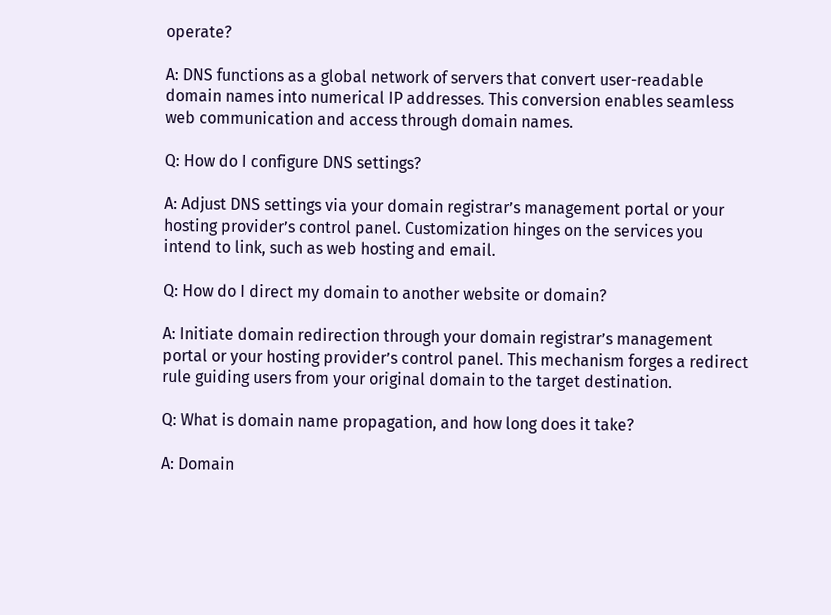operate?

A: DNS functions as a global network of servers that convert user-readable domain names into numerical IP addresses. This conversion enables seamless web communication and access through domain names.

Q: How do I configure DNS settings?

A: Adjust DNS settings via your domain registrar’s management portal or your hosting provider’s control panel. Customization hinges on the services you intend to link, such as web hosting and email.

Q: How do I direct my domain to another website or domain?

A: Initiate domain redirection through your domain registrar’s management portal or your hosting provider’s control panel. This mechanism forges a redirect rule guiding users from your original domain to the target destination.

Q: What is domain name propagation, and how long does it take?

A: Domain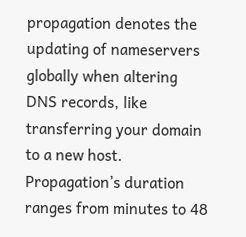propagation denotes the updating of nameservers globally when altering DNS records, like transferring your domain to a new host. Propagation’s duration ranges from minutes to 48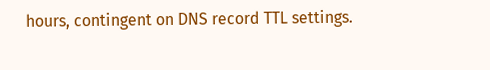hours, contingent on DNS record TTL settings.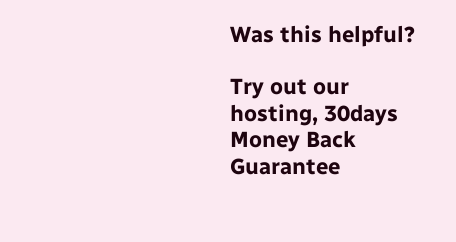Was this helpful?

Try out our hosting, 30days Money Back Guarantee